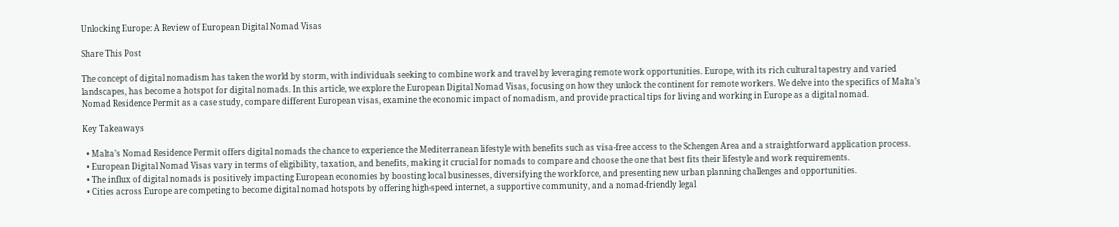Unlocking Europe: A Review of European Digital Nomad Visas

Share This Post

The concept of digital nomadism has taken the world by storm, with individuals seeking to combine work and travel by leveraging remote work opportunities. Europe, with its rich cultural tapestry and varied landscapes, has become a hotspot for digital nomads. In this article, we explore the European Digital Nomad Visas, focusing on how they unlock the continent for remote workers. We delve into the specifics of Malta’s Nomad Residence Permit as a case study, compare different European visas, examine the economic impact of nomadism, and provide practical tips for living and working in Europe as a digital nomad.

Key Takeaways

  • Malta’s Nomad Residence Permit offers digital nomads the chance to experience the Mediterranean lifestyle with benefits such as visa-free access to the Schengen Area and a straightforward application process.
  • European Digital Nomad Visas vary in terms of eligibility, taxation, and benefits, making it crucial for nomads to compare and choose the one that best fits their lifestyle and work requirements.
  • The influx of digital nomads is positively impacting European economies by boosting local businesses, diversifying the workforce, and presenting new urban planning challenges and opportunities.
  • Cities across Europe are competing to become digital nomad hotspots by offering high-speed internet, a supportive community, and a nomad-friendly legal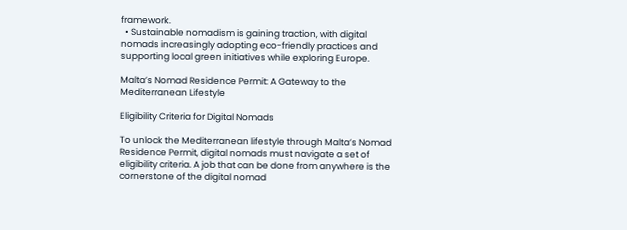framework.
  • Sustainable nomadism is gaining traction, with digital nomads increasingly adopting eco-friendly practices and supporting local green initiatives while exploring Europe.

Malta’s Nomad Residence Permit: A Gateway to the Mediterranean Lifestyle

Eligibility Criteria for Digital Nomads

To unlock the Mediterranean lifestyle through Malta’s Nomad Residence Permit, digital nomads must navigate a set of eligibility criteria. A job that can be done from anywhere is the cornerstone of the digital nomad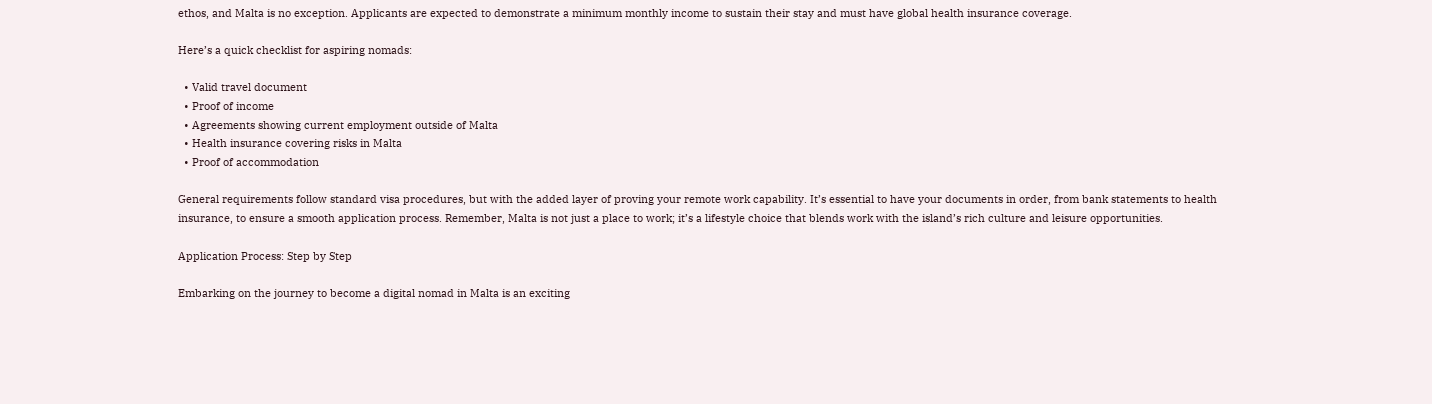ethos, and Malta is no exception. Applicants are expected to demonstrate a minimum monthly income to sustain their stay and must have global health insurance coverage.

Here’s a quick checklist for aspiring nomads:

  • Valid travel document
  • Proof of income
  • Agreements showing current employment outside of Malta
  • Health insurance covering risks in Malta
  • Proof of accommodation

General requirements follow standard visa procedures, but with the added layer of proving your remote work capability. It’s essential to have your documents in order, from bank statements to health insurance, to ensure a smooth application process. Remember, Malta is not just a place to work; it’s a lifestyle choice that blends work with the island’s rich culture and leisure opportunities.

Application Process: Step by Step

Embarking on the journey to become a digital nomad in Malta is an exciting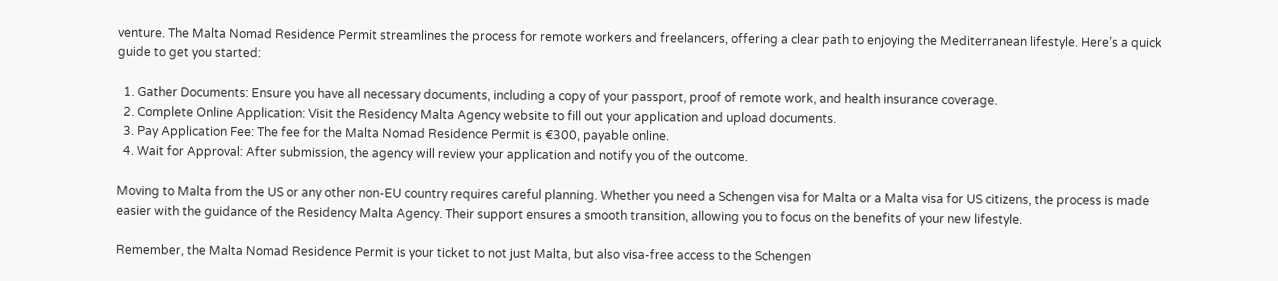venture. The Malta Nomad Residence Permit streamlines the process for remote workers and freelancers, offering a clear path to enjoying the Mediterranean lifestyle. Here’s a quick guide to get you started:

  1. Gather Documents: Ensure you have all necessary documents, including a copy of your passport, proof of remote work, and health insurance coverage.
  2. Complete Online Application: Visit the Residency Malta Agency website to fill out your application and upload documents.
  3. Pay Application Fee: The fee for the Malta Nomad Residence Permit is €300, payable online.
  4. Wait for Approval: After submission, the agency will review your application and notify you of the outcome.

Moving to Malta from the US or any other non-EU country requires careful planning. Whether you need a Schengen visa for Malta or a Malta visa for US citizens, the process is made easier with the guidance of the Residency Malta Agency. Their support ensures a smooth transition, allowing you to focus on the benefits of your new lifestyle.

Remember, the Malta Nomad Residence Permit is your ticket to not just Malta, but also visa-free access to the Schengen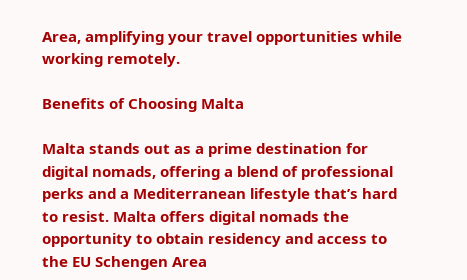Area, amplifying your travel opportunities while working remotely.

Benefits of Choosing Malta

Malta stands out as a prime destination for digital nomads, offering a blend of professional perks and a Mediterranean lifestyle that’s hard to resist. Malta offers digital nomads the opportunity to obtain residency and access to the EU Schengen Area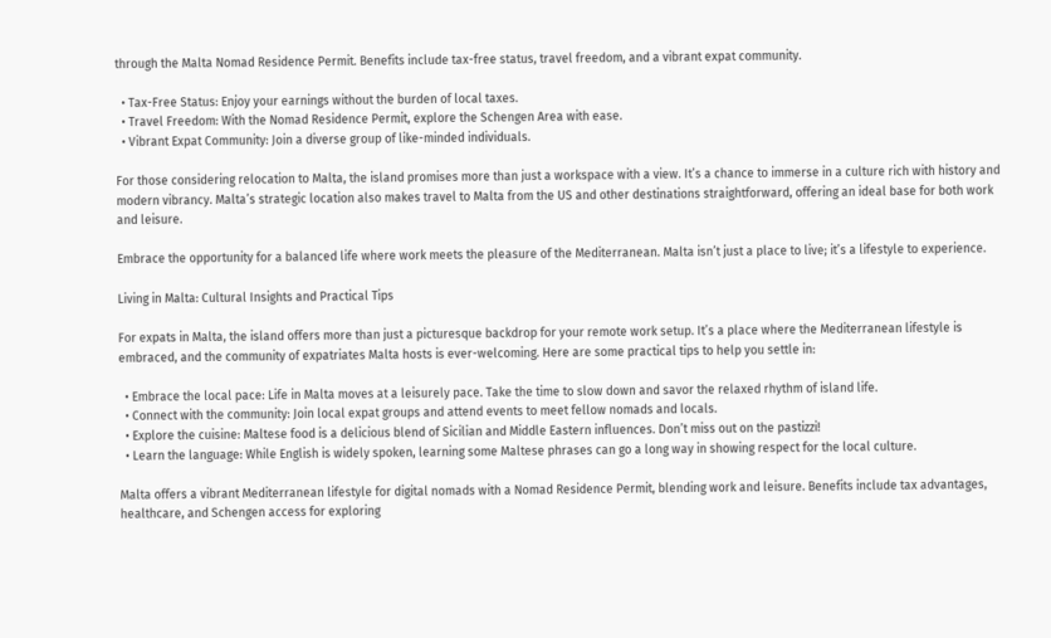through the Malta Nomad Residence Permit. Benefits include tax-free status, travel freedom, and a vibrant expat community.

  • Tax-Free Status: Enjoy your earnings without the burden of local taxes.
  • Travel Freedom: With the Nomad Residence Permit, explore the Schengen Area with ease.
  • Vibrant Expat Community: Join a diverse group of like-minded individuals.

For those considering relocation to Malta, the island promises more than just a workspace with a view. It’s a chance to immerse in a culture rich with history and modern vibrancy. Malta’s strategic location also makes travel to Malta from the US and other destinations straightforward, offering an ideal base for both work and leisure.

Embrace the opportunity for a balanced life where work meets the pleasure of the Mediterranean. Malta isn’t just a place to live; it’s a lifestyle to experience.

Living in Malta: Cultural Insights and Practical Tips

For expats in Malta, the island offers more than just a picturesque backdrop for your remote work setup. It’s a place where the Mediterranean lifestyle is embraced, and the community of expatriates Malta hosts is ever-welcoming. Here are some practical tips to help you settle in:

  • Embrace the local pace: Life in Malta moves at a leisurely pace. Take the time to slow down and savor the relaxed rhythm of island life.
  • Connect with the community: Join local expat groups and attend events to meet fellow nomads and locals.
  • Explore the cuisine: Maltese food is a delicious blend of Sicilian and Middle Eastern influences. Don’t miss out on the pastizzi!
  • Learn the language: While English is widely spoken, learning some Maltese phrases can go a long way in showing respect for the local culture.

Malta offers a vibrant Mediterranean lifestyle for digital nomads with a Nomad Residence Permit, blending work and leisure. Benefits include tax advantages, healthcare, and Schengen access for exploring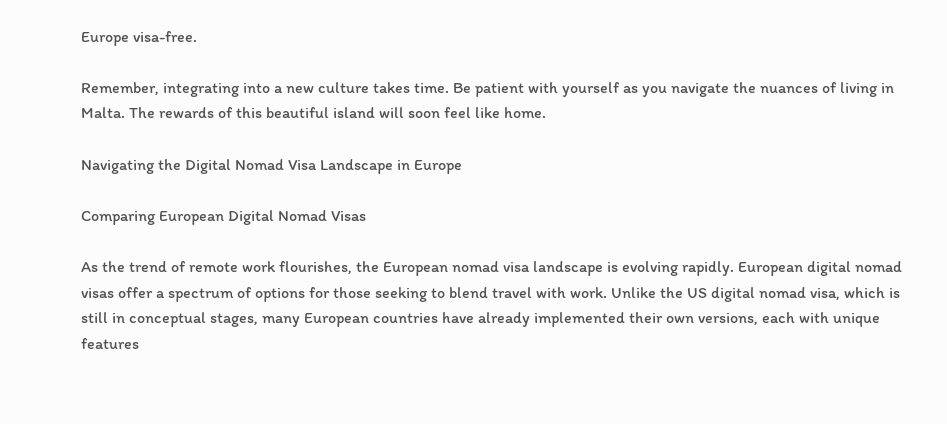Europe visa-free.

Remember, integrating into a new culture takes time. Be patient with yourself as you navigate the nuances of living in Malta. The rewards of this beautiful island will soon feel like home.

Navigating the Digital Nomad Visa Landscape in Europe

Comparing European Digital Nomad Visas

As the trend of remote work flourishes, the European nomad visa landscape is evolving rapidly. European digital nomad visas offer a spectrum of options for those seeking to blend travel with work. Unlike the US digital nomad visa, which is still in conceptual stages, many European countries have already implemented their own versions, each with unique features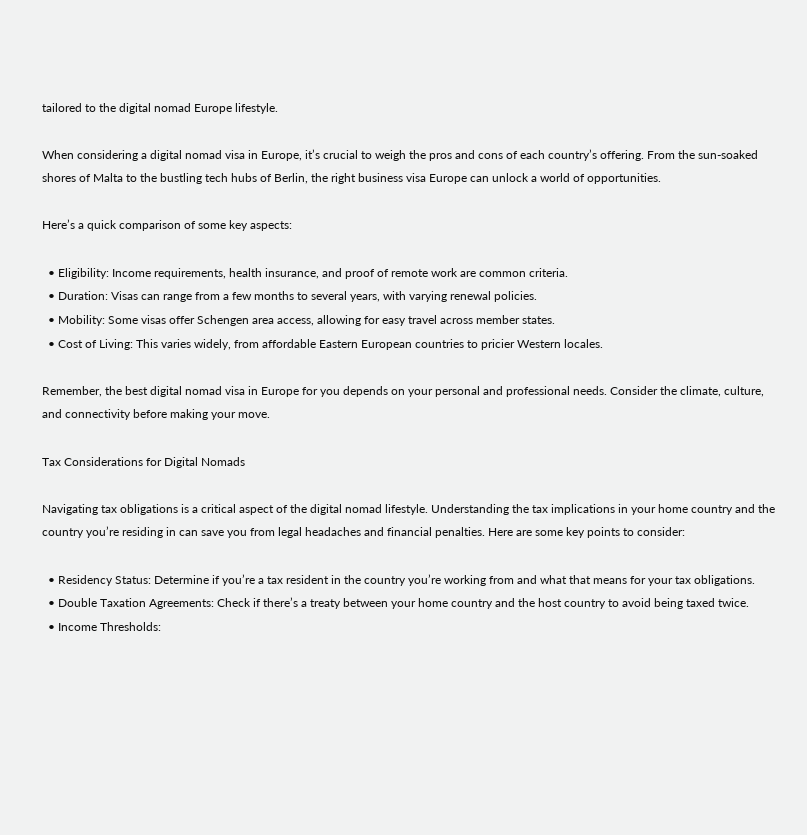tailored to the digital nomad Europe lifestyle.

When considering a digital nomad visa in Europe, it’s crucial to weigh the pros and cons of each country’s offering. From the sun-soaked shores of Malta to the bustling tech hubs of Berlin, the right business visa Europe can unlock a world of opportunities.

Here’s a quick comparison of some key aspects:

  • Eligibility: Income requirements, health insurance, and proof of remote work are common criteria.
  • Duration: Visas can range from a few months to several years, with varying renewal policies.
  • Mobility: Some visas offer Schengen area access, allowing for easy travel across member states.
  • Cost of Living: This varies widely, from affordable Eastern European countries to pricier Western locales.

Remember, the best digital nomad visa in Europe for you depends on your personal and professional needs. Consider the climate, culture, and connectivity before making your move.

Tax Considerations for Digital Nomads

Navigating tax obligations is a critical aspect of the digital nomad lifestyle. Understanding the tax implications in your home country and the country you’re residing in can save you from legal headaches and financial penalties. Here are some key points to consider:

  • Residency Status: Determine if you’re a tax resident in the country you’re working from and what that means for your tax obligations.
  • Double Taxation Agreements: Check if there’s a treaty between your home country and the host country to avoid being taxed twice.
  • Income Thresholds: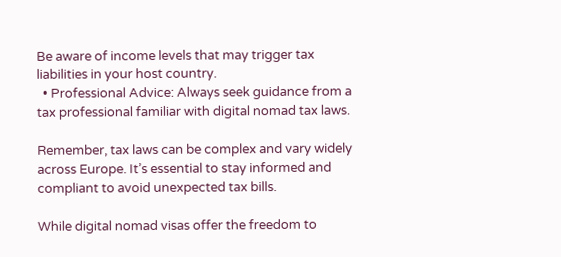Be aware of income levels that may trigger tax liabilities in your host country.
  • Professional Advice: Always seek guidance from a tax professional familiar with digital nomad tax laws.

Remember, tax laws can be complex and vary widely across Europe. It’s essential to stay informed and compliant to avoid unexpected tax bills.

While digital nomad visas offer the freedom to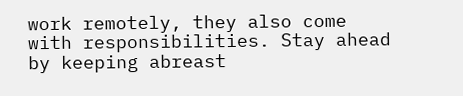work remotely, they also come with responsibilities. Stay ahead by keeping abreast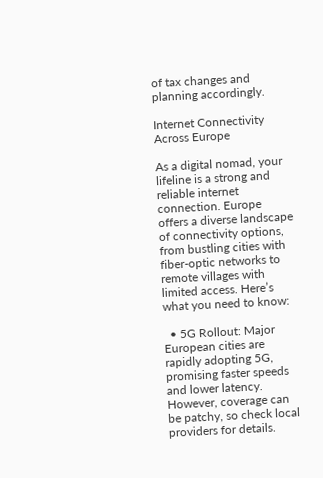of tax changes and planning accordingly.

Internet Connectivity Across Europe

As a digital nomad, your lifeline is a strong and reliable internet connection. Europe offers a diverse landscape of connectivity options, from bustling cities with fiber-optic networks to remote villages with limited access. Here’s what you need to know:

  • 5G Rollout: Major European cities are rapidly adopting 5G, promising faster speeds and lower latency. However, coverage can be patchy, so check local providers for details.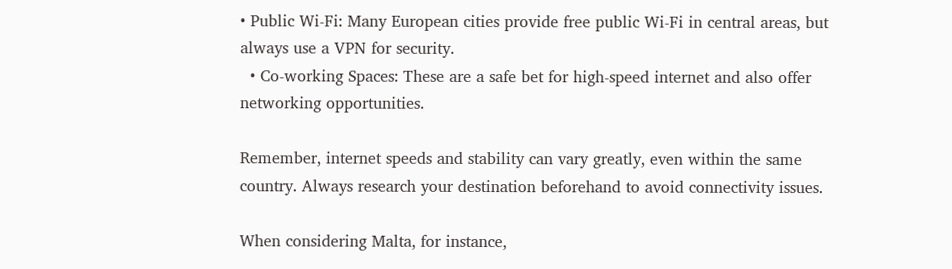• Public Wi-Fi: Many European cities provide free public Wi-Fi in central areas, but always use a VPN for security.
  • Co-working Spaces: These are a safe bet for high-speed internet and also offer networking opportunities.

Remember, internet speeds and stability can vary greatly, even within the same country. Always research your destination beforehand to avoid connectivity issues.

When considering Malta, for instance,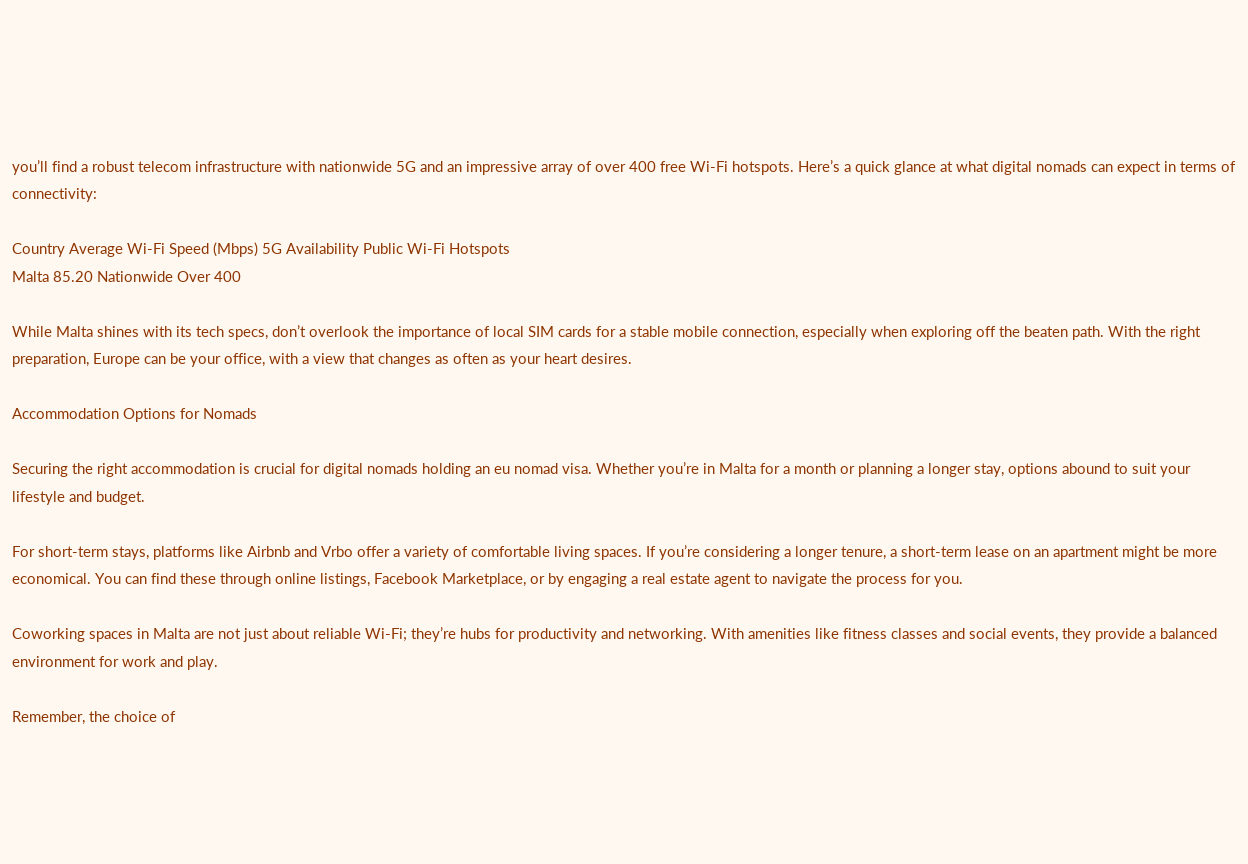you’ll find a robust telecom infrastructure with nationwide 5G and an impressive array of over 400 free Wi-Fi hotspots. Here’s a quick glance at what digital nomads can expect in terms of connectivity:

Country Average Wi-Fi Speed (Mbps) 5G Availability Public Wi-Fi Hotspots
Malta 85.20 Nationwide Over 400

While Malta shines with its tech specs, don’t overlook the importance of local SIM cards for a stable mobile connection, especially when exploring off the beaten path. With the right preparation, Europe can be your office, with a view that changes as often as your heart desires.

Accommodation Options for Nomads

Securing the right accommodation is crucial for digital nomads holding an eu nomad visa. Whether you’re in Malta for a month or planning a longer stay, options abound to suit your lifestyle and budget.

For short-term stays, platforms like Airbnb and Vrbo offer a variety of comfortable living spaces. If you’re considering a longer tenure, a short-term lease on an apartment might be more economical. You can find these through online listings, Facebook Marketplace, or by engaging a real estate agent to navigate the process for you.

Coworking spaces in Malta are not just about reliable Wi-Fi; they’re hubs for productivity and networking. With amenities like fitness classes and social events, they provide a balanced environment for work and play.

Remember, the choice of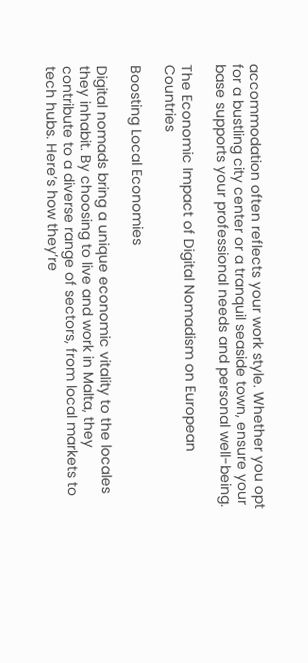accommodation often reflects your work style. Whether you opt for a bustling city center or a tranquil seaside town, ensure your base supports your professional needs and personal well-being.

The Economic Impact of Digital Nomadism on European Countries

Boosting Local Economies

Digital nomads bring a unique economic vitality to the locales they inhabit. By choosing to live and work in Malta, they contribute to a diverse range of sectors, from local markets to tech hubs. Here’s how they’re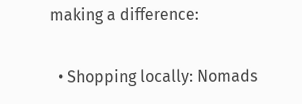making a difference:

  • Shopping locally: Nomads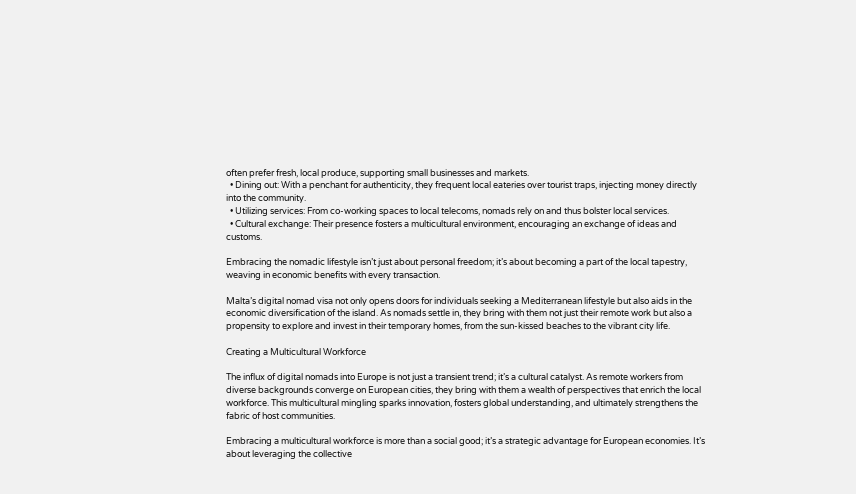often prefer fresh, local produce, supporting small businesses and markets.
  • Dining out: With a penchant for authenticity, they frequent local eateries over tourist traps, injecting money directly into the community.
  • Utilizing services: From co-working spaces to local telecoms, nomads rely on and thus bolster local services.
  • Cultural exchange: Their presence fosters a multicultural environment, encouraging an exchange of ideas and customs.

Embracing the nomadic lifestyle isn’t just about personal freedom; it’s about becoming a part of the local tapestry, weaving in economic benefits with every transaction.

Malta’s digital nomad visa not only opens doors for individuals seeking a Mediterranean lifestyle but also aids in the economic diversification of the island. As nomads settle in, they bring with them not just their remote work but also a propensity to explore and invest in their temporary homes, from the sun-kissed beaches to the vibrant city life.

Creating a Multicultural Workforce

The influx of digital nomads into Europe is not just a transient trend; it’s a cultural catalyst. As remote workers from diverse backgrounds converge on European cities, they bring with them a wealth of perspectives that enrich the local workforce. This multicultural mingling sparks innovation, fosters global understanding, and ultimately strengthens the fabric of host communities.

Embracing a multicultural workforce is more than a social good; it’s a strategic advantage for European economies. It’s about leveraging the collective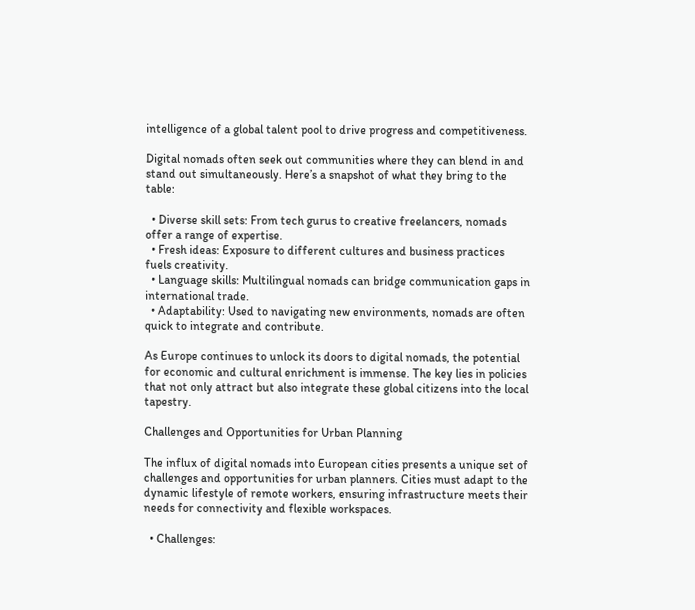intelligence of a global talent pool to drive progress and competitiveness.

Digital nomads often seek out communities where they can blend in and stand out simultaneously. Here’s a snapshot of what they bring to the table:

  • Diverse skill sets: From tech gurus to creative freelancers, nomads offer a range of expertise.
  • Fresh ideas: Exposure to different cultures and business practices fuels creativity.
  • Language skills: Multilingual nomads can bridge communication gaps in international trade.
  • Adaptability: Used to navigating new environments, nomads are often quick to integrate and contribute.

As Europe continues to unlock its doors to digital nomads, the potential for economic and cultural enrichment is immense. The key lies in policies that not only attract but also integrate these global citizens into the local tapestry.

Challenges and Opportunities for Urban Planning

The influx of digital nomads into European cities presents a unique set of challenges and opportunities for urban planners. Cities must adapt to the dynamic lifestyle of remote workers, ensuring infrastructure meets their needs for connectivity and flexible workspaces.

  • Challenges: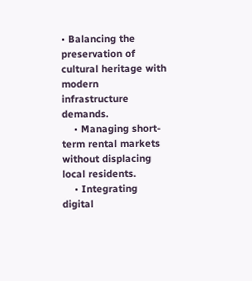• Balancing the preservation of cultural heritage with modern infrastructure demands.
    • Managing short-term rental markets without displacing local residents.
    • Integrating digital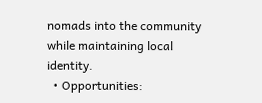nomads into the community while maintaining local identity.
  • Opportunities: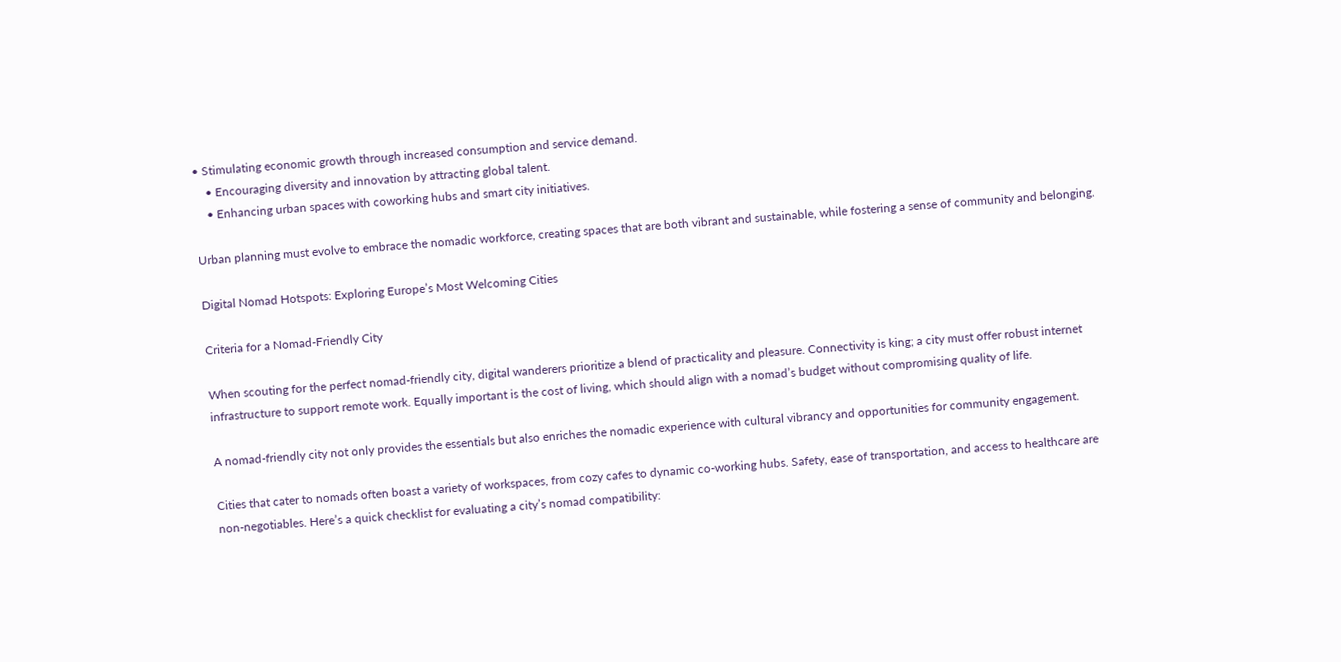• Stimulating economic growth through increased consumption and service demand.
    • Encouraging diversity and innovation by attracting global talent.
    • Enhancing urban spaces with coworking hubs and smart city initiatives.

Urban planning must evolve to embrace the nomadic workforce, creating spaces that are both vibrant and sustainable, while fostering a sense of community and belonging.

Digital Nomad Hotspots: Exploring Europe’s Most Welcoming Cities

Criteria for a Nomad-Friendly City

When scouting for the perfect nomad-friendly city, digital wanderers prioritize a blend of practicality and pleasure. Connectivity is king; a city must offer robust internet infrastructure to support remote work. Equally important is the cost of living, which should align with a nomad’s budget without compromising quality of life.

A nomad-friendly city not only provides the essentials but also enriches the nomadic experience with cultural vibrancy and opportunities for community engagement.

Cities that cater to nomads often boast a variety of workspaces, from cozy cafes to dynamic co-working hubs. Safety, ease of transportation, and access to healthcare are non-negotiables. Here’s a quick checklist for evaluating a city’s nomad compatibility: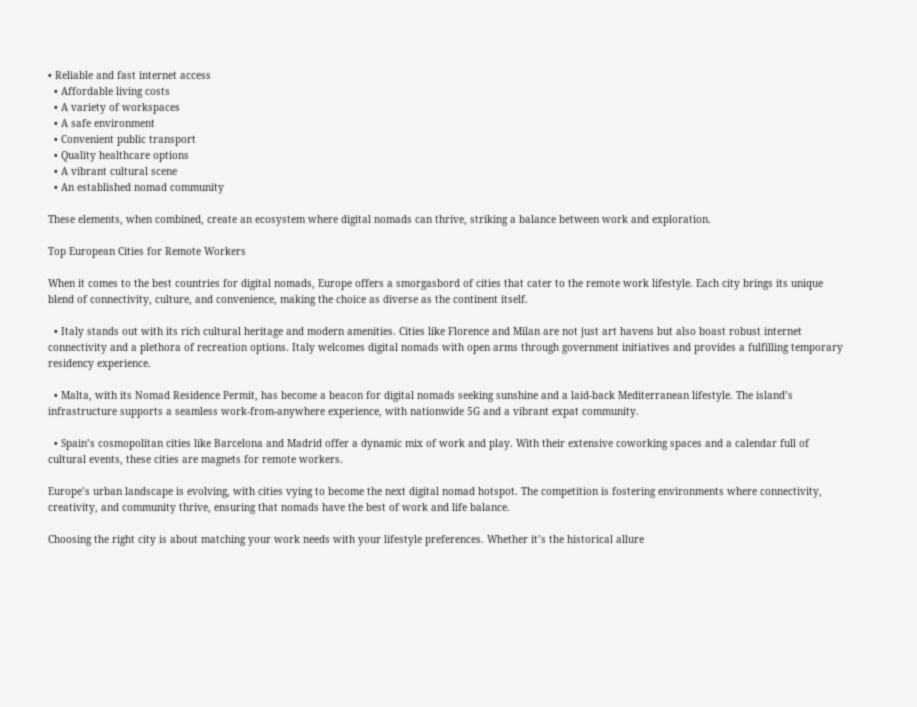• Reliable and fast internet access
  • Affordable living costs
  • A variety of workspaces
  • A safe environment
  • Convenient public transport
  • Quality healthcare options
  • A vibrant cultural scene
  • An established nomad community

These elements, when combined, create an ecosystem where digital nomads can thrive, striking a balance between work and exploration.

Top European Cities for Remote Workers

When it comes to the best countries for digital nomads, Europe offers a smorgasbord of cities that cater to the remote work lifestyle. Each city brings its unique blend of connectivity, culture, and convenience, making the choice as diverse as the continent itself.

  • Italy stands out with its rich cultural heritage and modern amenities. Cities like Florence and Milan are not just art havens but also boast robust internet connectivity and a plethora of recreation options. Italy welcomes digital nomads with open arms through government initiatives and provides a fulfilling temporary residency experience.

  • Malta, with its Nomad Residence Permit, has become a beacon for digital nomads seeking sunshine and a laid-back Mediterranean lifestyle. The island’s infrastructure supports a seamless work-from-anywhere experience, with nationwide 5G and a vibrant expat community.

  • Spain’s cosmopolitan cities like Barcelona and Madrid offer a dynamic mix of work and play. With their extensive coworking spaces and a calendar full of cultural events, these cities are magnets for remote workers.

Europe’s urban landscape is evolving, with cities vying to become the next digital nomad hotspot. The competition is fostering environments where connectivity, creativity, and community thrive, ensuring that nomads have the best of work and life balance.

Choosing the right city is about matching your work needs with your lifestyle preferences. Whether it’s the historical allure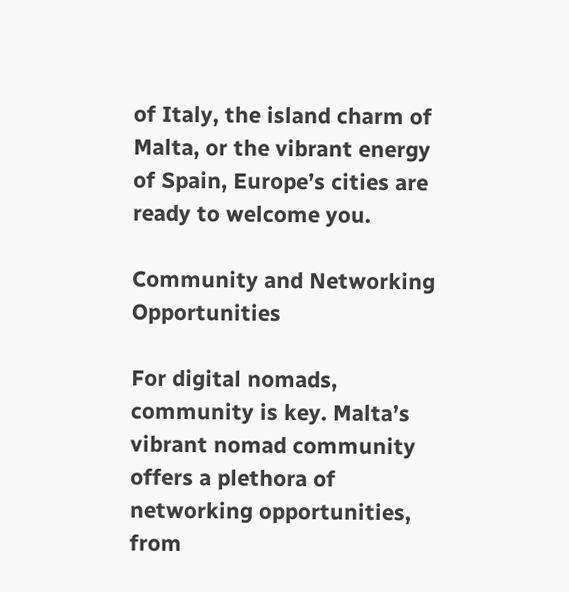of Italy, the island charm of Malta, or the vibrant energy of Spain, Europe’s cities are ready to welcome you.

Community and Networking Opportunities

For digital nomads, community is key. Malta’s vibrant nomad community offers a plethora of networking opportunities, from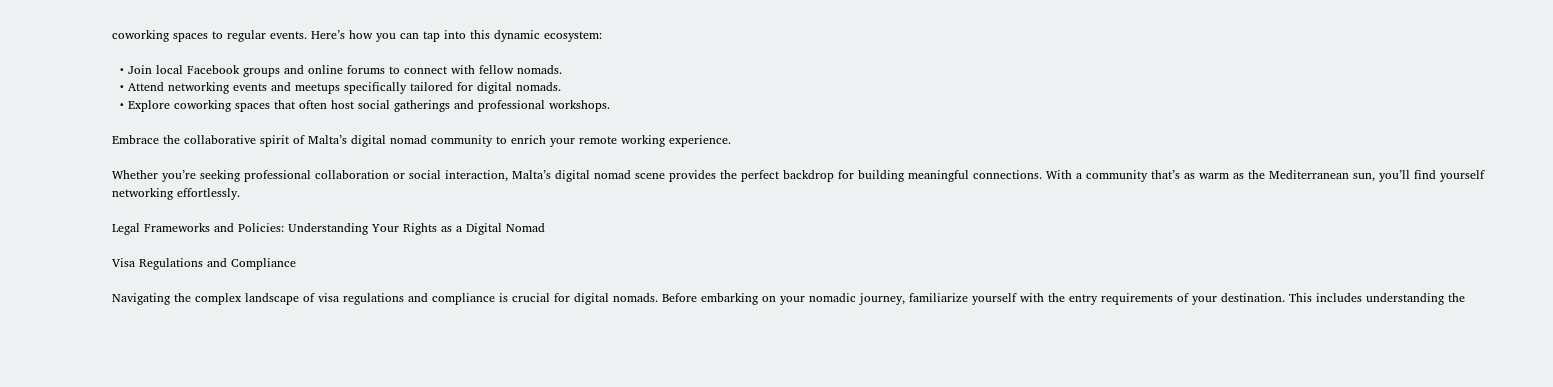coworking spaces to regular events. Here’s how you can tap into this dynamic ecosystem:

  • Join local Facebook groups and online forums to connect with fellow nomads.
  • Attend networking events and meetups specifically tailored for digital nomads.
  • Explore coworking spaces that often host social gatherings and professional workshops.

Embrace the collaborative spirit of Malta’s digital nomad community to enrich your remote working experience.

Whether you’re seeking professional collaboration or social interaction, Malta’s digital nomad scene provides the perfect backdrop for building meaningful connections. With a community that’s as warm as the Mediterranean sun, you’ll find yourself networking effortlessly.

Legal Frameworks and Policies: Understanding Your Rights as a Digital Nomad

Visa Regulations and Compliance

Navigating the complex landscape of visa regulations and compliance is crucial for digital nomads. Before embarking on your nomadic journey, familiarize yourself with the entry requirements of your destination. This includes understanding the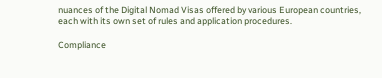nuances of the Digital Nomad Visas offered by various European countries, each with its own set of rules and application procedures.

Compliance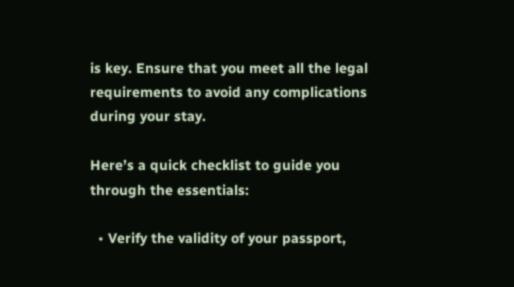is key. Ensure that you meet all the legal requirements to avoid any complications during your stay.

Here’s a quick checklist to guide you through the essentials:

  • Verify the validity of your passport,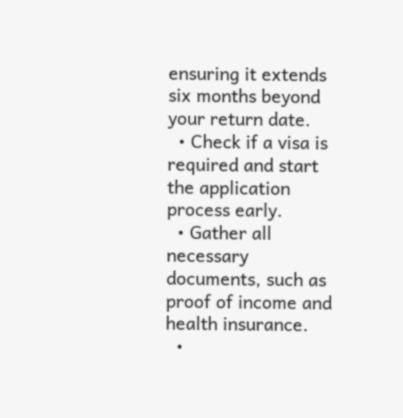ensuring it extends six months beyond your return date.
  • Check if a visa is required and start the application process early.
  • Gather all necessary documents, such as proof of income and health insurance.
  •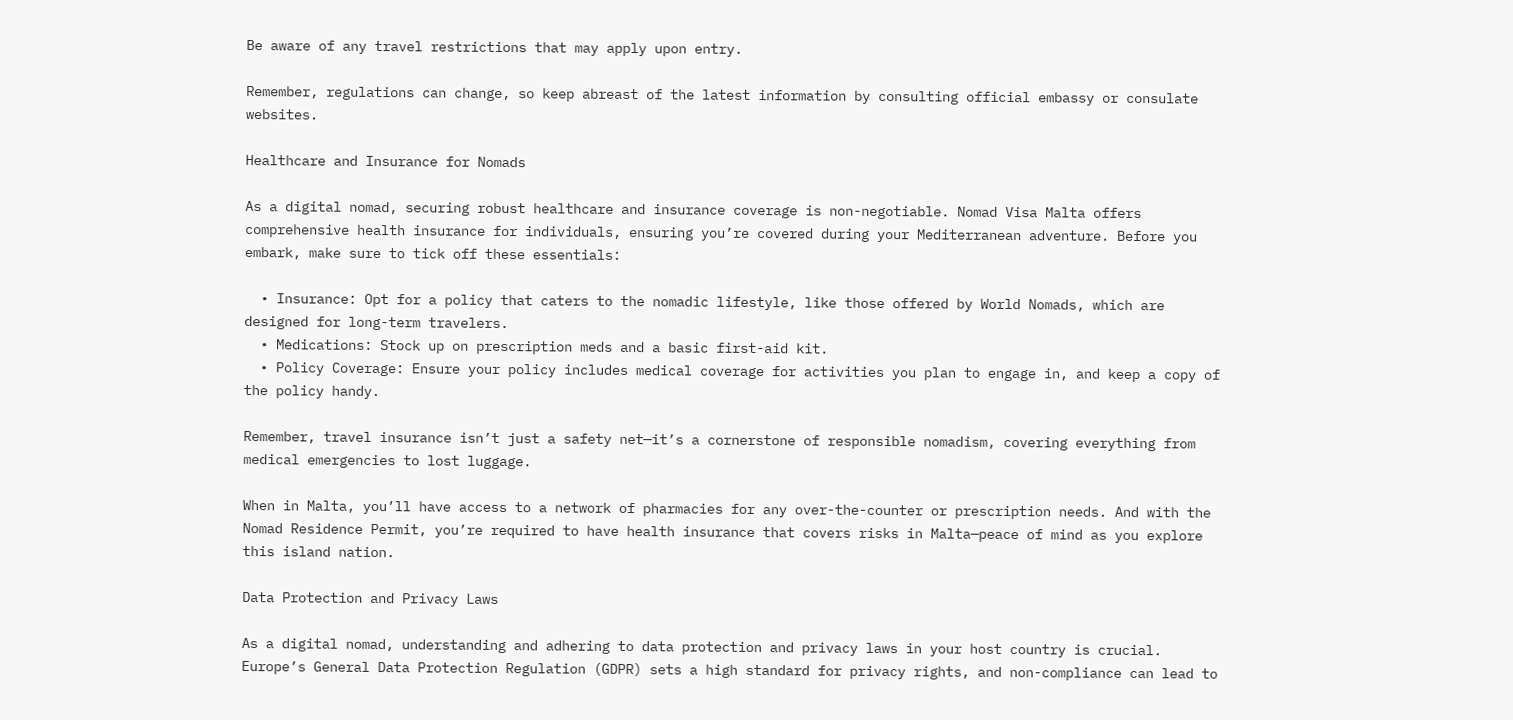Be aware of any travel restrictions that may apply upon entry.

Remember, regulations can change, so keep abreast of the latest information by consulting official embassy or consulate websites.

Healthcare and Insurance for Nomads

As a digital nomad, securing robust healthcare and insurance coverage is non-negotiable. Nomad Visa Malta offers comprehensive health insurance for individuals, ensuring you’re covered during your Mediterranean adventure. Before you embark, make sure to tick off these essentials:

  • Insurance: Opt for a policy that caters to the nomadic lifestyle, like those offered by World Nomads, which are designed for long-term travelers.
  • Medications: Stock up on prescription meds and a basic first-aid kit.
  • Policy Coverage: Ensure your policy includes medical coverage for activities you plan to engage in, and keep a copy of the policy handy.

Remember, travel insurance isn’t just a safety net—it’s a cornerstone of responsible nomadism, covering everything from medical emergencies to lost luggage.

When in Malta, you’ll have access to a network of pharmacies for any over-the-counter or prescription needs. And with the Nomad Residence Permit, you’re required to have health insurance that covers risks in Malta—peace of mind as you explore this island nation.

Data Protection and Privacy Laws

As a digital nomad, understanding and adhering to data protection and privacy laws in your host country is crucial. Europe’s General Data Protection Regulation (GDPR) sets a high standard for privacy rights, and non-compliance can lead to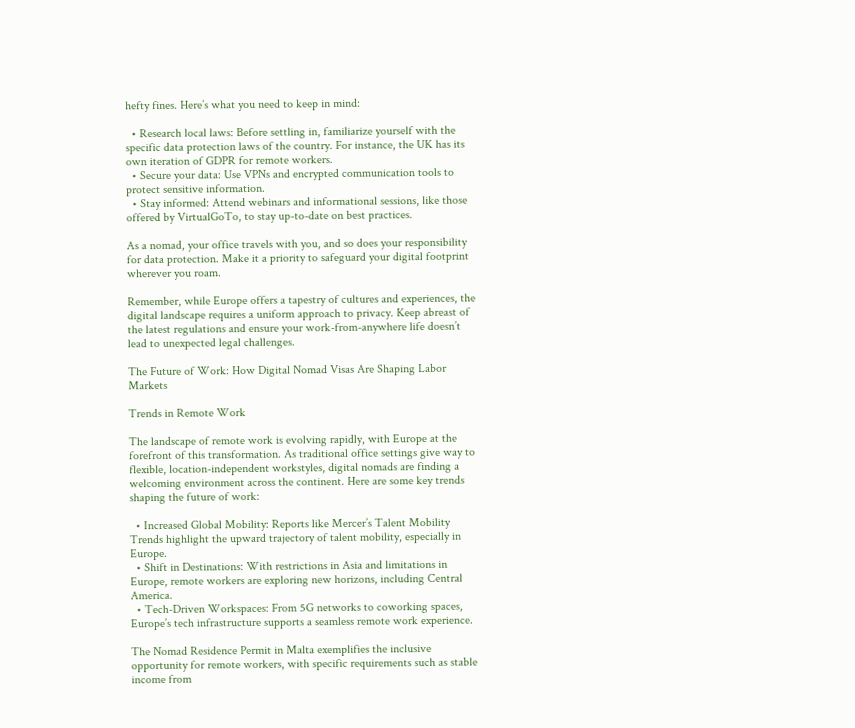hefty fines. Here’s what you need to keep in mind:

  • Research local laws: Before settling in, familiarize yourself with the specific data protection laws of the country. For instance, the UK has its own iteration of GDPR for remote workers.
  • Secure your data: Use VPNs and encrypted communication tools to protect sensitive information.
  • Stay informed: Attend webinars and informational sessions, like those offered by VirtualGoTo, to stay up-to-date on best practices.

As a nomad, your office travels with you, and so does your responsibility for data protection. Make it a priority to safeguard your digital footprint wherever you roam.

Remember, while Europe offers a tapestry of cultures and experiences, the digital landscape requires a uniform approach to privacy. Keep abreast of the latest regulations and ensure your work-from-anywhere life doesn’t lead to unexpected legal challenges.

The Future of Work: How Digital Nomad Visas Are Shaping Labor Markets

Trends in Remote Work

The landscape of remote work is evolving rapidly, with Europe at the forefront of this transformation. As traditional office settings give way to flexible, location-independent workstyles, digital nomads are finding a welcoming environment across the continent. Here are some key trends shaping the future of work:

  • Increased Global Mobility: Reports like Mercer’s Talent Mobility Trends highlight the upward trajectory of talent mobility, especially in Europe.
  • Shift in Destinations: With restrictions in Asia and limitations in Europe, remote workers are exploring new horizons, including Central America.
  • Tech-Driven Workspaces: From 5G networks to coworking spaces, Europe’s tech infrastructure supports a seamless remote work experience.

The Nomad Residence Permit in Malta exemplifies the inclusive opportunity for remote workers, with specific requirements such as stable income from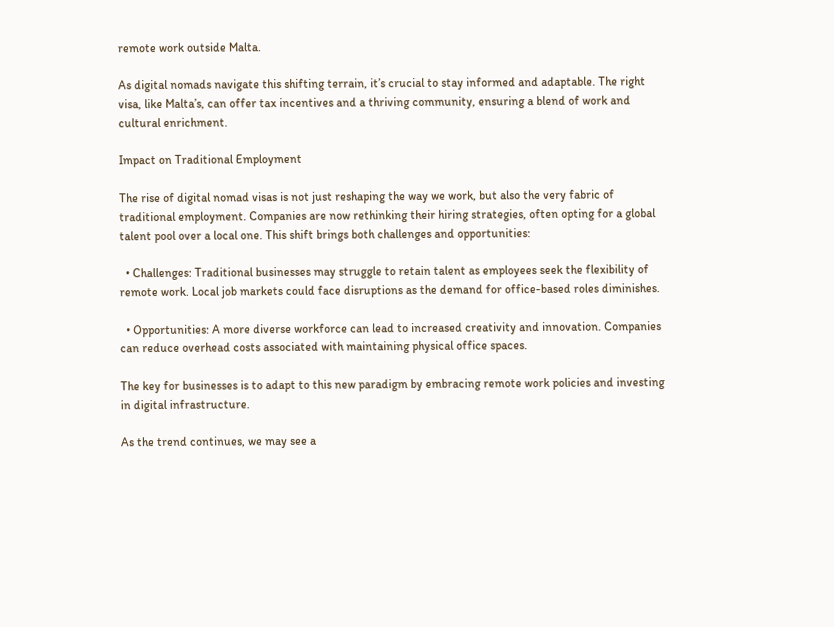remote work outside Malta.

As digital nomads navigate this shifting terrain, it’s crucial to stay informed and adaptable. The right visa, like Malta’s, can offer tax incentives and a thriving community, ensuring a blend of work and cultural enrichment.

Impact on Traditional Employment

The rise of digital nomad visas is not just reshaping the way we work, but also the very fabric of traditional employment. Companies are now rethinking their hiring strategies, often opting for a global talent pool over a local one. This shift brings both challenges and opportunities:

  • Challenges: Traditional businesses may struggle to retain talent as employees seek the flexibility of remote work. Local job markets could face disruptions as the demand for office-based roles diminishes.

  • Opportunities: A more diverse workforce can lead to increased creativity and innovation. Companies can reduce overhead costs associated with maintaining physical office spaces.

The key for businesses is to adapt to this new paradigm by embracing remote work policies and investing in digital infrastructure.

As the trend continues, we may see a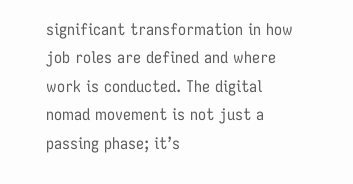significant transformation in how job roles are defined and where work is conducted. The digital nomad movement is not just a passing phase; it’s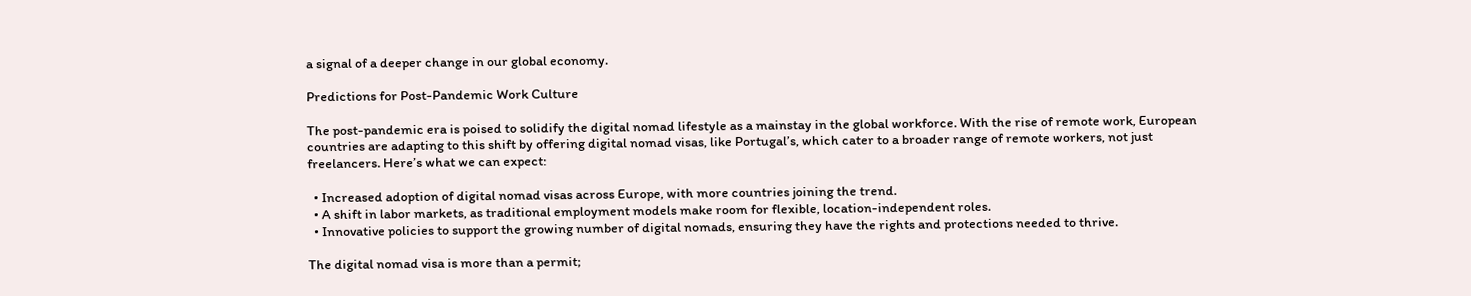a signal of a deeper change in our global economy.

Predictions for Post-Pandemic Work Culture

The post-pandemic era is poised to solidify the digital nomad lifestyle as a mainstay in the global workforce. With the rise of remote work, European countries are adapting to this shift by offering digital nomad visas, like Portugal’s, which cater to a broader range of remote workers, not just freelancers. Here’s what we can expect:

  • Increased adoption of digital nomad visas across Europe, with more countries joining the trend.
  • A shift in labor markets, as traditional employment models make room for flexible, location-independent roles.
  • Innovative policies to support the growing number of digital nomads, ensuring they have the rights and protections needed to thrive.

The digital nomad visa is more than a permit;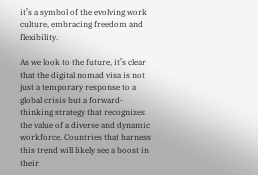it’s a symbol of the evolving work culture, embracing freedom and flexibility.

As we look to the future, it’s clear that the digital nomad visa is not just a temporary response to a global crisis but a forward-thinking strategy that recognizes the value of a diverse and dynamic workforce. Countries that harness this trend will likely see a boost in their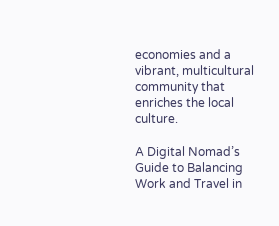economies and a vibrant, multicultural community that enriches the local culture.

A Digital Nomad’s Guide to Balancing Work and Travel in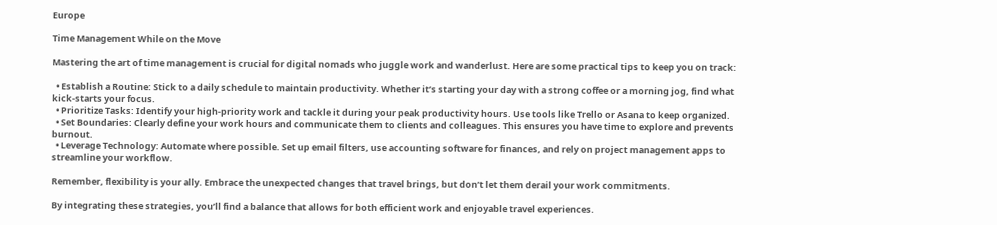Europe

Time Management While on the Move

Mastering the art of time management is crucial for digital nomads who juggle work and wanderlust. Here are some practical tips to keep you on track:

  • Establish a Routine: Stick to a daily schedule to maintain productivity. Whether it’s starting your day with a strong coffee or a morning jog, find what kick-starts your focus.
  • Prioritize Tasks: Identify your high-priority work and tackle it during your peak productivity hours. Use tools like Trello or Asana to keep organized.
  • Set Boundaries: Clearly define your work hours and communicate them to clients and colleagues. This ensures you have time to explore and prevents burnout.
  • Leverage Technology: Automate where possible. Set up email filters, use accounting software for finances, and rely on project management apps to streamline your workflow.

Remember, flexibility is your ally. Embrace the unexpected changes that travel brings, but don’t let them derail your work commitments.

By integrating these strategies, you’ll find a balance that allows for both efficient work and enjoyable travel experiences.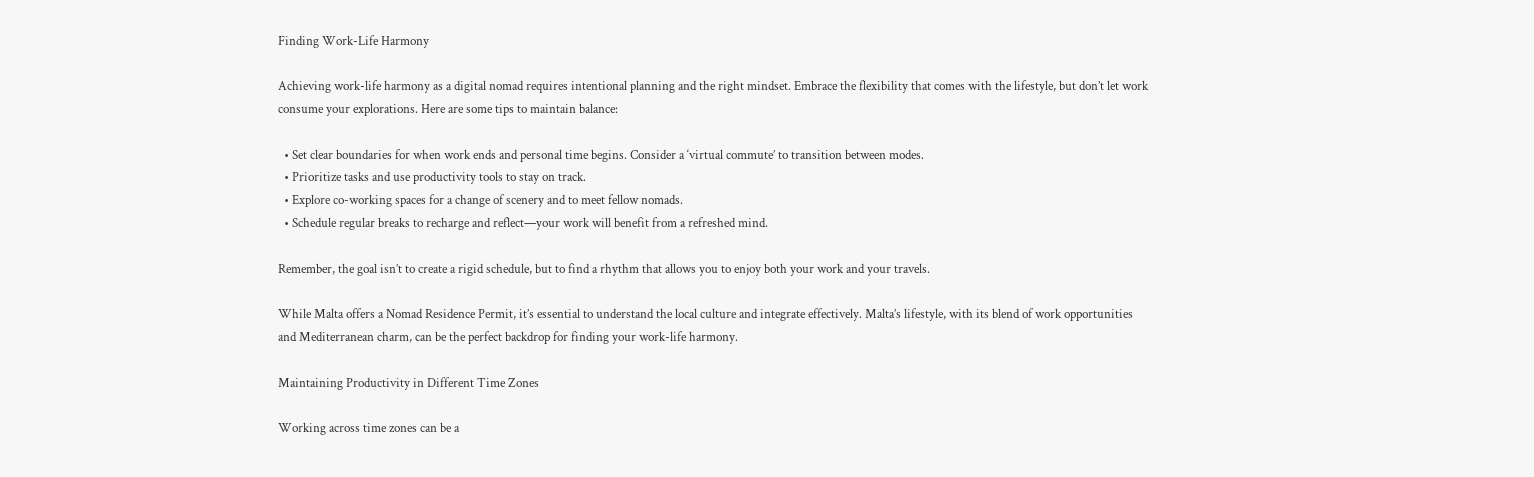Finding Work-Life Harmony

Achieving work-life harmony as a digital nomad requires intentional planning and the right mindset. Embrace the flexibility that comes with the lifestyle, but don’t let work consume your explorations. Here are some tips to maintain balance:

  • Set clear boundaries for when work ends and personal time begins. Consider a ‘virtual commute’ to transition between modes.
  • Prioritize tasks and use productivity tools to stay on track.
  • Explore co-working spaces for a change of scenery and to meet fellow nomads.
  • Schedule regular breaks to recharge and reflect—your work will benefit from a refreshed mind.

Remember, the goal isn’t to create a rigid schedule, but to find a rhythm that allows you to enjoy both your work and your travels.

While Malta offers a Nomad Residence Permit, it’s essential to understand the local culture and integrate effectively. Malta’s lifestyle, with its blend of work opportunities and Mediterranean charm, can be the perfect backdrop for finding your work-life harmony.

Maintaining Productivity in Different Time Zones

Working across time zones can be a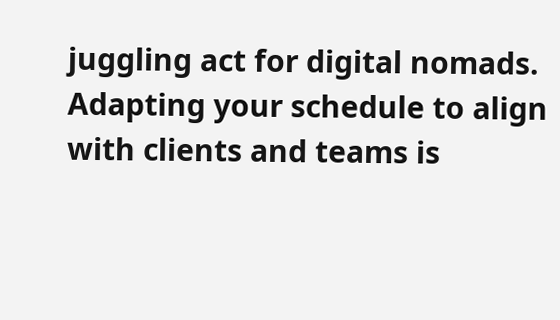juggling act for digital nomads. Adapting your schedule to align with clients and teams is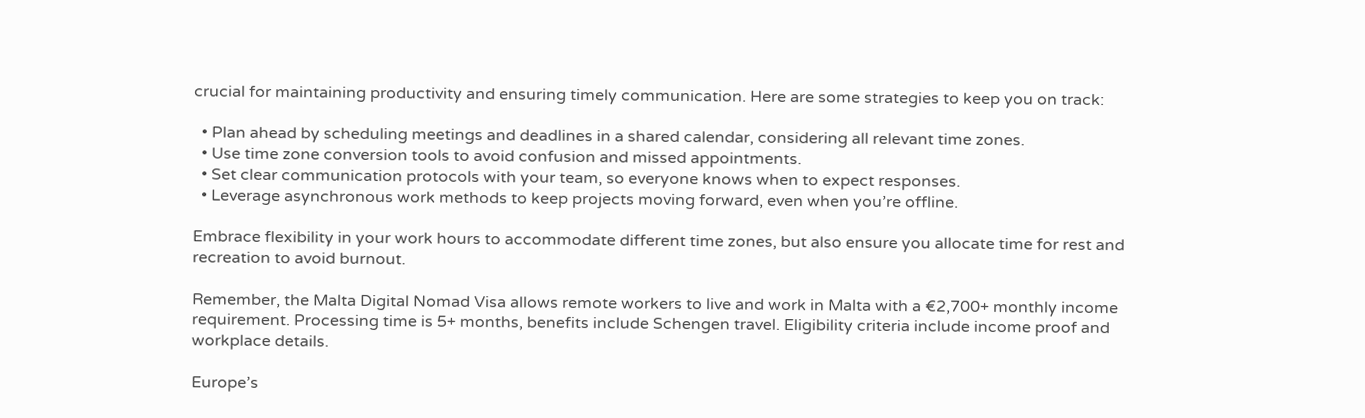crucial for maintaining productivity and ensuring timely communication. Here are some strategies to keep you on track:

  • Plan ahead by scheduling meetings and deadlines in a shared calendar, considering all relevant time zones.
  • Use time zone conversion tools to avoid confusion and missed appointments.
  • Set clear communication protocols with your team, so everyone knows when to expect responses.
  • Leverage asynchronous work methods to keep projects moving forward, even when you’re offline.

Embrace flexibility in your work hours to accommodate different time zones, but also ensure you allocate time for rest and recreation to avoid burnout.

Remember, the Malta Digital Nomad Visa allows remote workers to live and work in Malta with a €2,700+ monthly income requirement. Processing time is 5+ months, benefits include Schengen travel. Eligibility criteria include income proof and workplace details.

Europe’s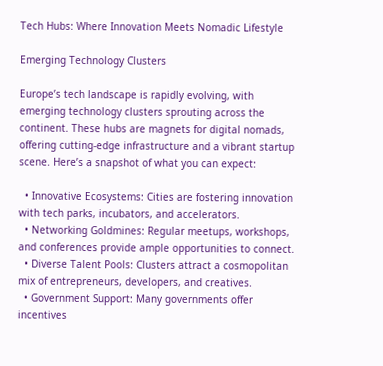Tech Hubs: Where Innovation Meets Nomadic Lifestyle

Emerging Technology Clusters

Europe’s tech landscape is rapidly evolving, with emerging technology clusters sprouting across the continent. These hubs are magnets for digital nomads, offering cutting-edge infrastructure and a vibrant startup scene. Here’s a snapshot of what you can expect:

  • Innovative Ecosystems: Cities are fostering innovation with tech parks, incubators, and accelerators.
  • Networking Goldmines: Regular meetups, workshops, and conferences provide ample opportunities to connect.
  • Diverse Talent Pools: Clusters attract a cosmopolitan mix of entrepreneurs, developers, and creatives.
  • Government Support: Many governments offer incentives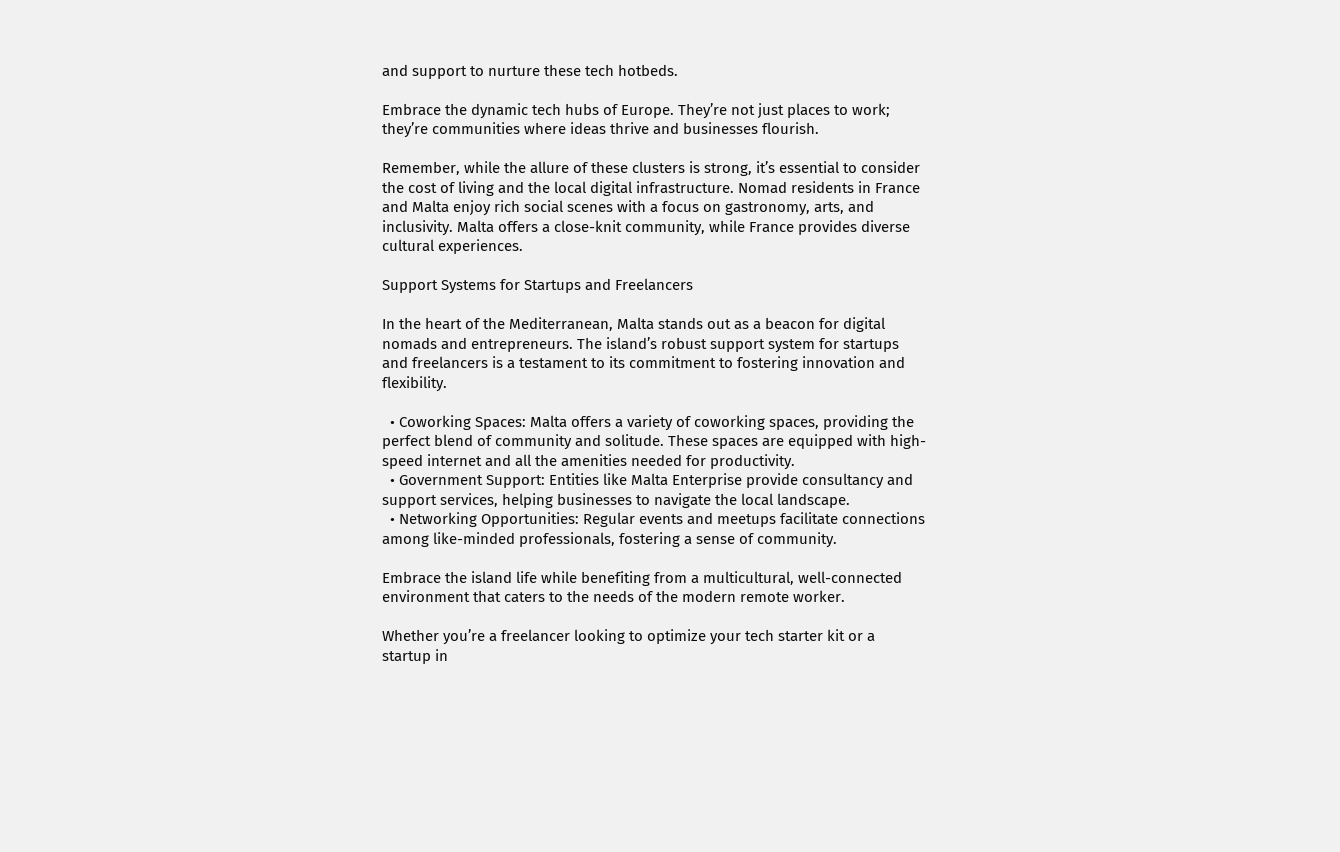and support to nurture these tech hotbeds.

Embrace the dynamic tech hubs of Europe. They’re not just places to work; they’re communities where ideas thrive and businesses flourish.

Remember, while the allure of these clusters is strong, it’s essential to consider the cost of living and the local digital infrastructure. Nomad residents in France and Malta enjoy rich social scenes with a focus on gastronomy, arts, and inclusivity. Malta offers a close-knit community, while France provides diverse cultural experiences.

Support Systems for Startups and Freelancers

In the heart of the Mediterranean, Malta stands out as a beacon for digital nomads and entrepreneurs. The island’s robust support system for startups and freelancers is a testament to its commitment to fostering innovation and flexibility.

  • Coworking Spaces: Malta offers a variety of coworking spaces, providing the perfect blend of community and solitude. These spaces are equipped with high-speed internet and all the amenities needed for productivity.
  • Government Support: Entities like Malta Enterprise provide consultancy and support services, helping businesses to navigate the local landscape.
  • Networking Opportunities: Regular events and meetups facilitate connections among like-minded professionals, fostering a sense of community.

Embrace the island life while benefiting from a multicultural, well-connected environment that caters to the needs of the modern remote worker.

Whether you’re a freelancer looking to optimize your tech starter kit or a startup in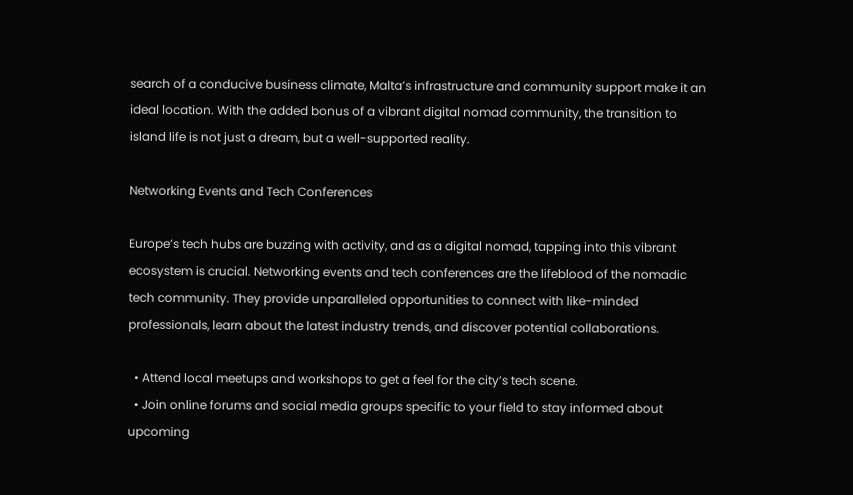search of a conducive business climate, Malta’s infrastructure and community support make it an ideal location. With the added bonus of a vibrant digital nomad community, the transition to island life is not just a dream, but a well-supported reality.

Networking Events and Tech Conferences

Europe’s tech hubs are buzzing with activity, and as a digital nomad, tapping into this vibrant ecosystem is crucial. Networking events and tech conferences are the lifeblood of the nomadic tech community. They provide unparalleled opportunities to connect with like-minded professionals, learn about the latest industry trends, and discover potential collaborations.

  • Attend local meetups and workshops to get a feel for the city’s tech scene.
  • Join online forums and social media groups specific to your field to stay informed about upcoming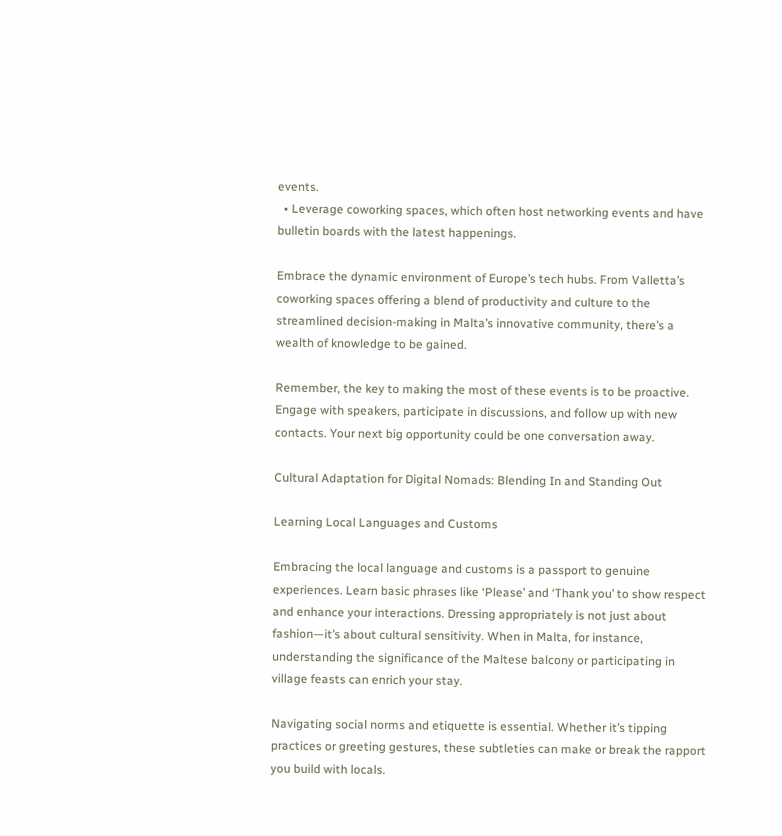events.
  • Leverage coworking spaces, which often host networking events and have bulletin boards with the latest happenings.

Embrace the dynamic environment of Europe’s tech hubs. From Valletta’s coworking spaces offering a blend of productivity and culture to the streamlined decision-making in Malta’s innovative community, there’s a wealth of knowledge to be gained.

Remember, the key to making the most of these events is to be proactive. Engage with speakers, participate in discussions, and follow up with new contacts. Your next big opportunity could be one conversation away.

Cultural Adaptation for Digital Nomads: Blending In and Standing Out

Learning Local Languages and Customs

Embracing the local language and customs is a passport to genuine experiences. Learn basic phrases like ‘Please’ and ‘Thank you’ to show respect and enhance your interactions. Dressing appropriately is not just about fashion—it’s about cultural sensitivity. When in Malta, for instance, understanding the significance of the Maltese balcony or participating in village feasts can enrich your stay.

Navigating social norms and etiquette is essential. Whether it’s tipping practices or greeting gestures, these subtleties can make or break the rapport you build with locals.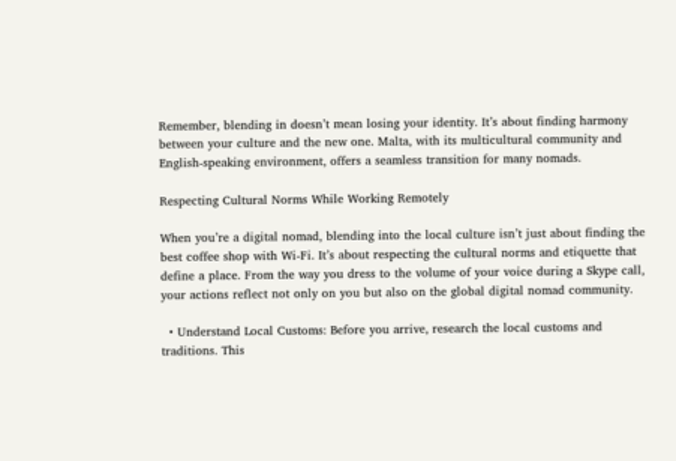Remember, blending in doesn’t mean losing your identity. It’s about finding harmony between your culture and the new one. Malta, with its multicultural community and English-speaking environment, offers a seamless transition for many nomads.

Respecting Cultural Norms While Working Remotely

When you’re a digital nomad, blending into the local culture isn’t just about finding the best coffee shop with Wi-Fi. It’s about respecting the cultural norms and etiquette that define a place. From the way you dress to the volume of your voice during a Skype call, your actions reflect not only on you but also on the global digital nomad community.

  • Understand Local Customs: Before you arrive, research the local customs and traditions. This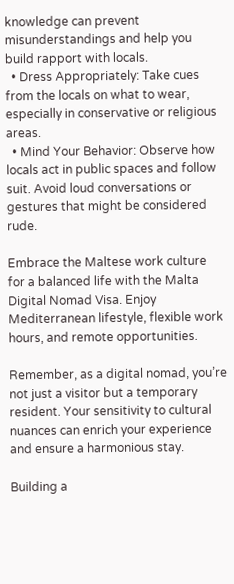knowledge can prevent misunderstandings and help you build rapport with locals.
  • Dress Appropriately: Take cues from the locals on what to wear, especially in conservative or religious areas.
  • Mind Your Behavior: Observe how locals act in public spaces and follow suit. Avoid loud conversations or gestures that might be considered rude.

Embrace the Maltese work culture for a balanced life with the Malta Digital Nomad Visa. Enjoy Mediterranean lifestyle, flexible work hours, and remote opportunities.

Remember, as a digital nomad, you’re not just a visitor but a temporary resident. Your sensitivity to cultural nuances can enrich your experience and ensure a harmonious stay.

Building a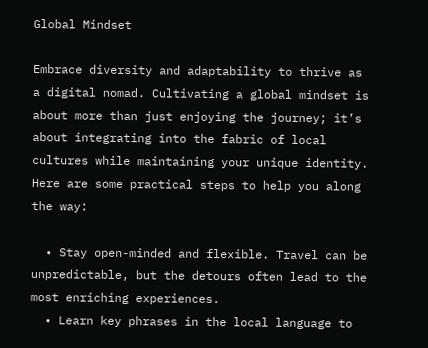Global Mindset

Embrace diversity and adaptability to thrive as a digital nomad. Cultivating a global mindset is about more than just enjoying the journey; it’s about integrating into the fabric of local cultures while maintaining your unique identity. Here are some practical steps to help you along the way:

  • Stay open-minded and flexible. Travel can be unpredictable, but the detours often lead to the most enriching experiences.
  • Learn key phrases in the local language to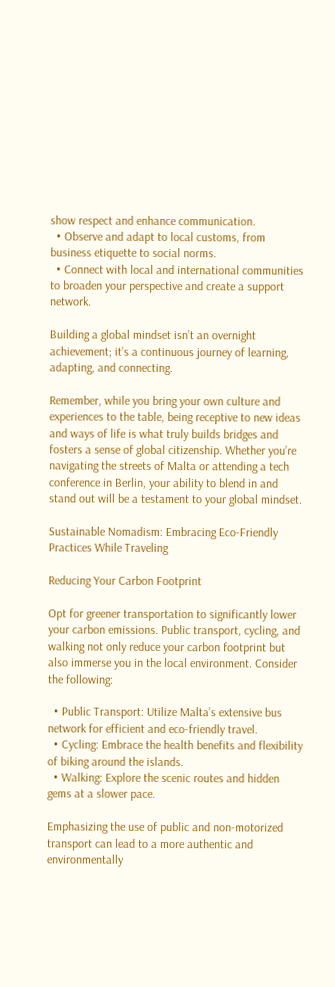show respect and enhance communication.
  • Observe and adapt to local customs, from business etiquette to social norms.
  • Connect with local and international communities to broaden your perspective and create a support network.

Building a global mindset isn’t an overnight achievement; it’s a continuous journey of learning, adapting, and connecting.

Remember, while you bring your own culture and experiences to the table, being receptive to new ideas and ways of life is what truly builds bridges and fosters a sense of global citizenship. Whether you’re navigating the streets of Malta or attending a tech conference in Berlin, your ability to blend in and stand out will be a testament to your global mindset.

Sustainable Nomadism: Embracing Eco-Friendly Practices While Traveling

Reducing Your Carbon Footprint

Opt for greener transportation to significantly lower your carbon emissions. Public transport, cycling, and walking not only reduce your carbon footprint but also immerse you in the local environment. Consider the following:

  • Public Transport: Utilize Malta’s extensive bus network for efficient and eco-friendly travel.
  • Cycling: Embrace the health benefits and flexibility of biking around the islands.
  • Walking: Explore the scenic routes and hidden gems at a slower pace.

Emphasizing the use of public and non-motorized transport can lead to a more authentic and environmentally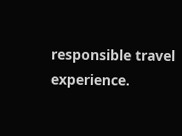responsible travel experience.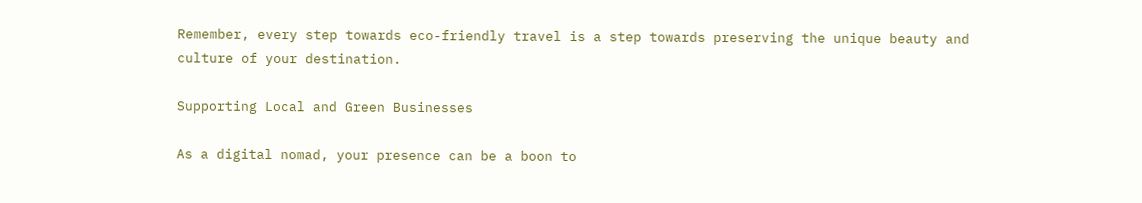Remember, every step towards eco-friendly travel is a step towards preserving the unique beauty and culture of your destination.

Supporting Local and Green Businesses

As a digital nomad, your presence can be a boon to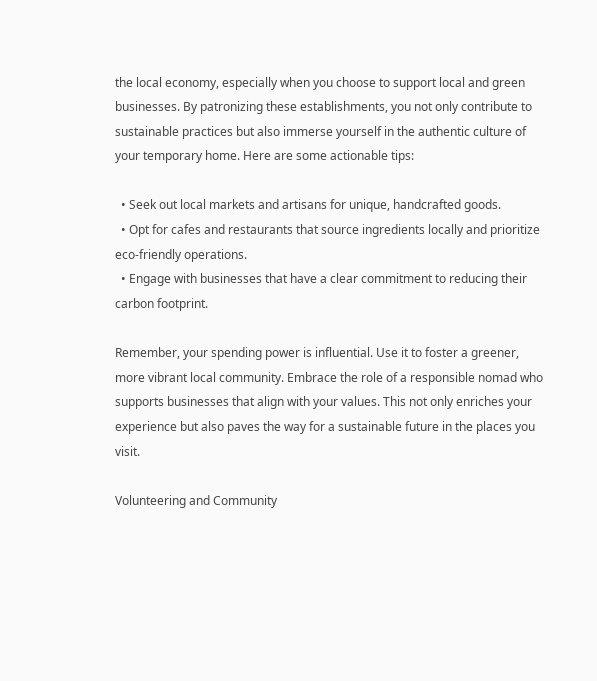the local economy, especially when you choose to support local and green businesses. By patronizing these establishments, you not only contribute to sustainable practices but also immerse yourself in the authentic culture of your temporary home. Here are some actionable tips:

  • Seek out local markets and artisans for unique, handcrafted goods.
  • Opt for cafes and restaurants that source ingredients locally and prioritize eco-friendly operations.
  • Engage with businesses that have a clear commitment to reducing their carbon footprint.

Remember, your spending power is influential. Use it to foster a greener, more vibrant local community. Embrace the role of a responsible nomad who supports businesses that align with your values. This not only enriches your experience but also paves the way for a sustainable future in the places you visit.

Volunteering and Community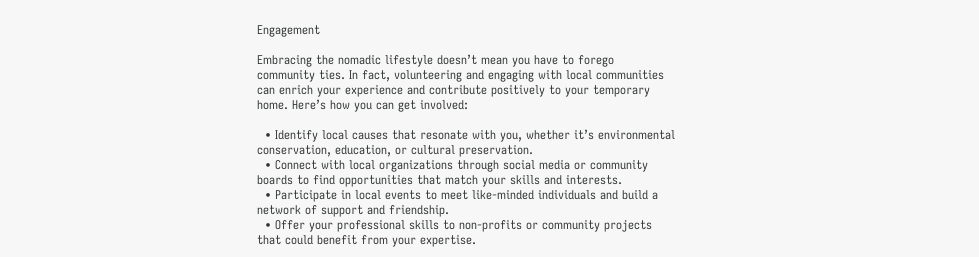Engagement

Embracing the nomadic lifestyle doesn’t mean you have to forego community ties. In fact, volunteering and engaging with local communities can enrich your experience and contribute positively to your temporary home. Here’s how you can get involved:

  • Identify local causes that resonate with you, whether it’s environmental conservation, education, or cultural preservation.
  • Connect with local organizations through social media or community boards to find opportunities that match your skills and interests.
  • Participate in local events to meet like-minded individuals and build a network of support and friendship.
  • Offer your professional skills to non-profits or community projects that could benefit from your expertise.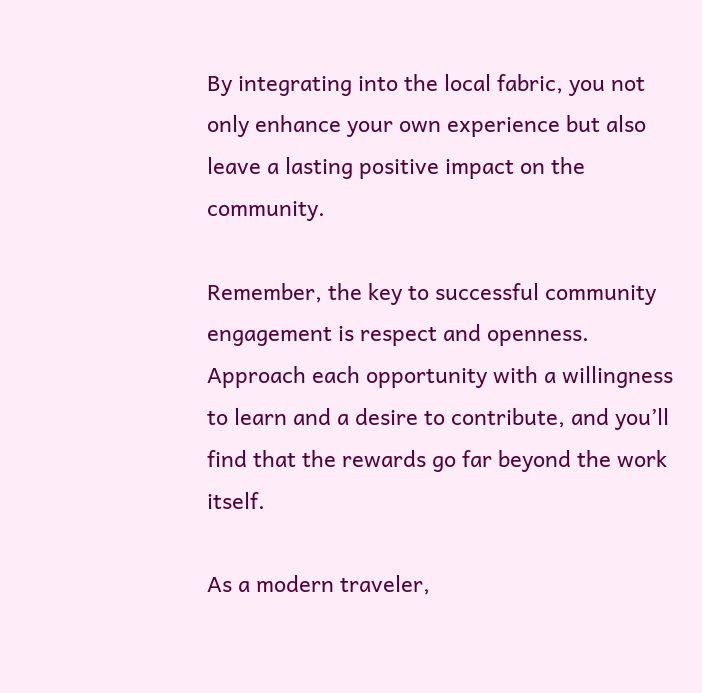By integrating into the local fabric, you not only enhance your own experience but also leave a lasting positive impact on the community.

Remember, the key to successful community engagement is respect and openness. Approach each opportunity with a willingness to learn and a desire to contribute, and you’ll find that the rewards go far beyond the work itself.

As a modern traveler,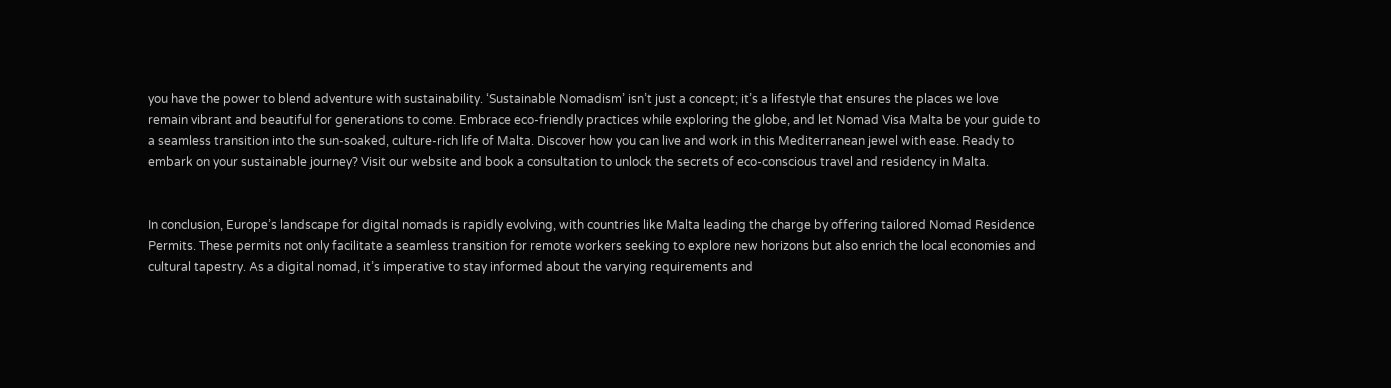you have the power to blend adventure with sustainability. ‘Sustainable Nomadism’ isn’t just a concept; it’s a lifestyle that ensures the places we love remain vibrant and beautiful for generations to come. Embrace eco-friendly practices while exploring the globe, and let Nomad Visa Malta be your guide to a seamless transition into the sun-soaked, culture-rich life of Malta. Discover how you can live and work in this Mediterranean jewel with ease. Ready to embark on your sustainable journey? Visit our website and book a consultation to unlock the secrets of eco-conscious travel and residency in Malta.


In conclusion, Europe’s landscape for digital nomads is rapidly evolving, with countries like Malta leading the charge by offering tailored Nomad Residence Permits. These permits not only facilitate a seamless transition for remote workers seeking to explore new horizons but also enrich the local economies and cultural tapestry. As a digital nomad, it’s imperative to stay informed about the varying requirements and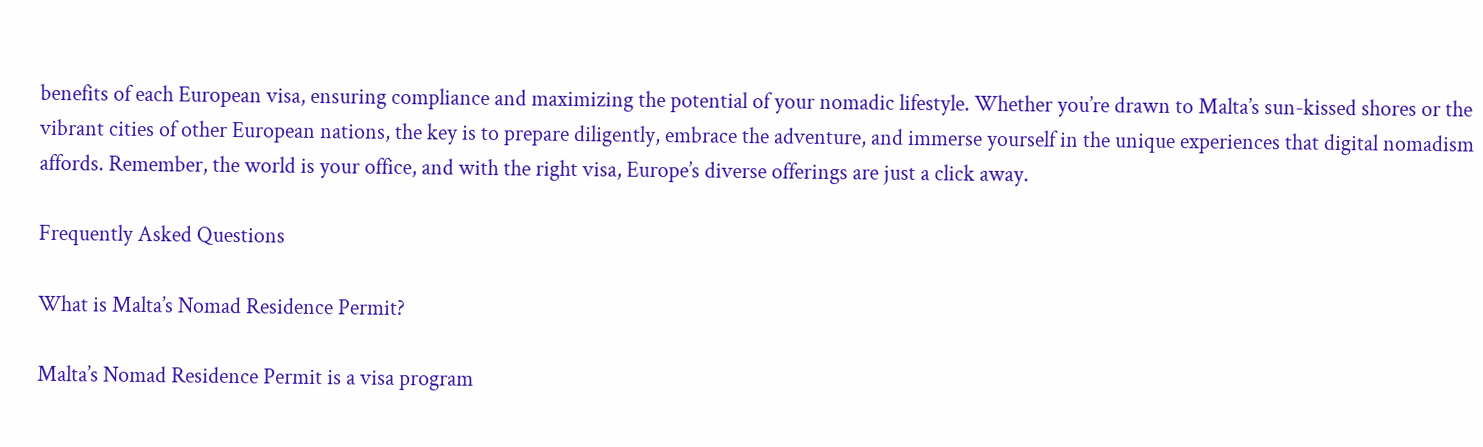benefits of each European visa, ensuring compliance and maximizing the potential of your nomadic lifestyle. Whether you’re drawn to Malta’s sun-kissed shores or the vibrant cities of other European nations, the key is to prepare diligently, embrace the adventure, and immerse yourself in the unique experiences that digital nomadism affords. Remember, the world is your office, and with the right visa, Europe’s diverse offerings are just a click away.

Frequently Asked Questions

What is Malta’s Nomad Residence Permit?

Malta’s Nomad Residence Permit is a visa program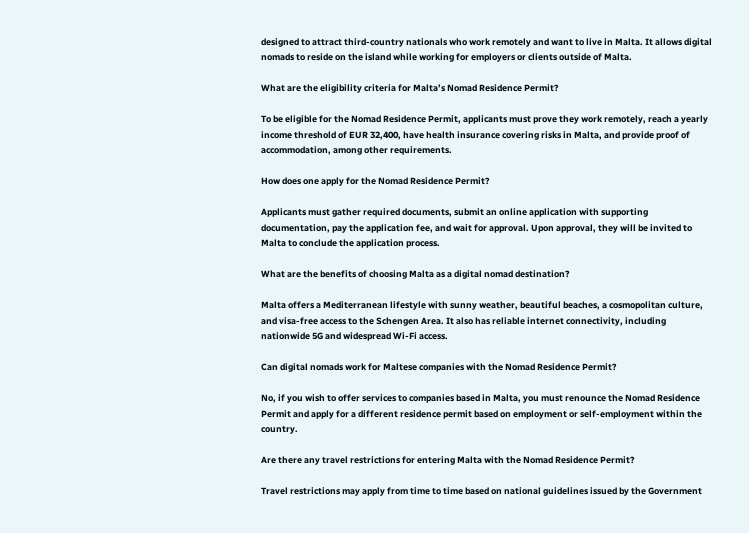designed to attract third-country nationals who work remotely and want to live in Malta. It allows digital nomads to reside on the island while working for employers or clients outside of Malta.

What are the eligibility criteria for Malta’s Nomad Residence Permit?

To be eligible for the Nomad Residence Permit, applicants must prove they work remotely, reach a yearly income threshold of EUR 32,400, have health insurance covering risks in Malta, and provide proof of accommodation, among other requirements.

How does one apply for the Nomad Residence Permit?

Applicants must gather required documents, submit an online application with supporting documentation, pay the application fee, and wait for approval. Upon approval, they will be invited to Malta to conclude the application process.

What are the benefits of choosing Malta as a digital nomad destination?

Malta offers a Mediterranean lifestyle with sunny weather, beautiful beaches, a cosmopolitan culture, and visa-free access to the Schengen Area. It also has reliable internet connectivity, including nationwide 5G and widespread Wi-Fi access.

Can digital nomads work for Maltese companies with the Nomad Residence Permit?

No, if you wish to offer services to companies based in Malta, you must renounce the Nomad Residence Permit and apply for a different residence permit based on employment or self-employment within the country.

Are there any travel restrictions for entering Malta with the Nomad Residence Permit?

Travel restrictions may apply from time to time based on national guidelines issued by the Government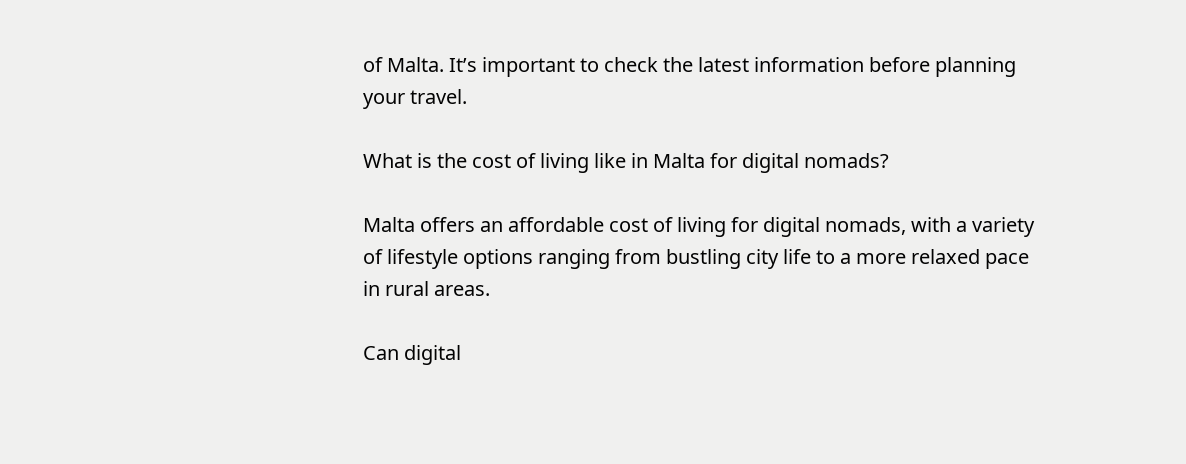of Malta. It’s important to check the latest information before planning your travel.

What is the cost of living like in Malta for digital nomads?

Malta offers an affordable cost of living for digital nomads, with a variety of lifestyle options ranging from bustling city life to a more relaxed pace in rural areas.

Can digital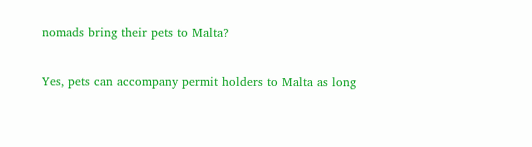nomads bring their pets to Malta?

Yes, pets can accompany permit holders to Malta as long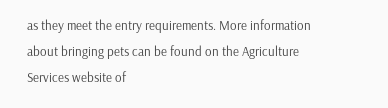as they meet the entry requirements. More information about bringing pets can be found on the Agriculture Services website of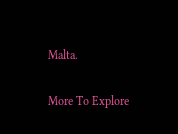Malta.

More To Explore